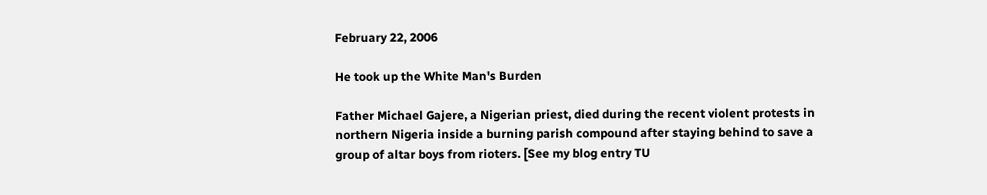February 22, 2006

He took up the White Man's Burden

Father Michael Gajere, a Nigerian priest, died during the recent violent protests in northern Nigeria inside a burning parish compound after staying behind to save a group of altar boys from rioters. [See my blog entry TU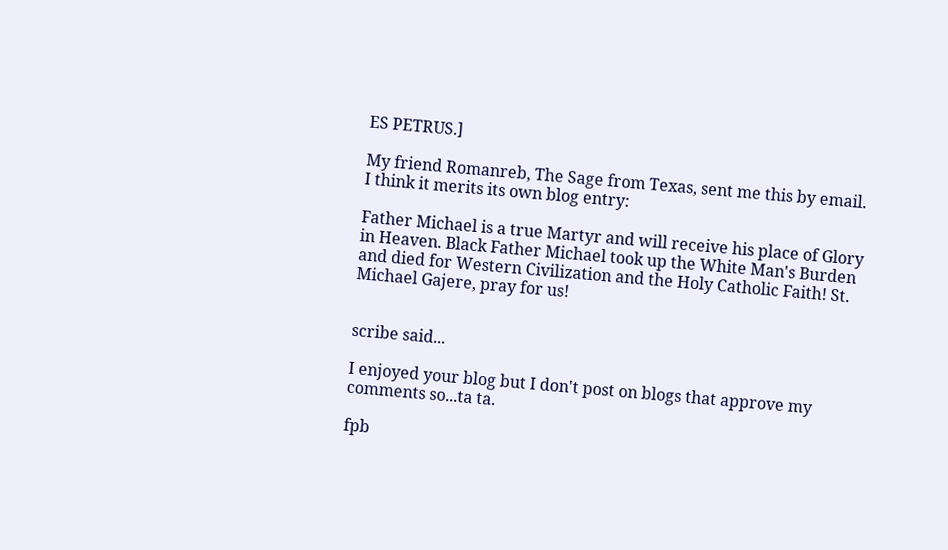ES PETRUS.]

My friend Romanreb, The Sage from Texas, sent me this by email. I think it merits its own blog entry:

Father Michael is a true Martyr and will receive his place of Glory in Heaven. Black Father Michael took up the White Man's Burden and died for Western Civilization and the Holy Catholic Faith! St. Michael Gajere, pray for us!


scribe said...

I enjoyed your blog but I don't post on blogs that approve my comments so...ta ta.

fpb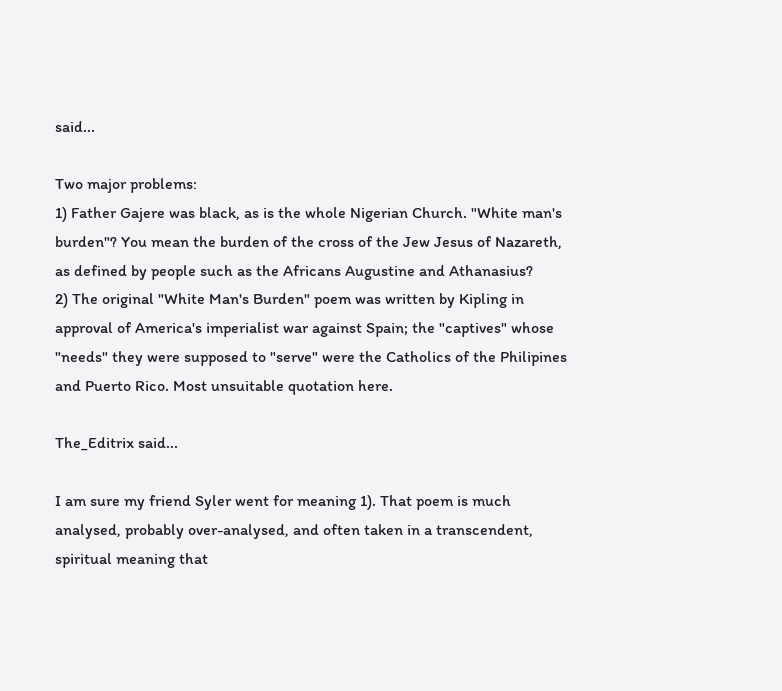said...

Two major problems:
1) Father Gajere was black, as is the whole Nigerian Church. "White man's burden"? You mean the burden of the cross of the Jew Jesus of Nazareth, as defined by people such as the Africans Augustine and Athanasius?
2) The original "White Man's Burden" poem was written by Kipling in approval of America's imperialist war against Spain; the "captives" whose "needs" they were supposed to "serve" were the Catholics of the Philipines and Puerto Rico. Most unsuitable quotation here.

The_Editrix said...

I am sure my friend Syler went for meaning 1). That poem is much analysed, probably over-analysed, and often taken in a transcendent, spiritual meaning that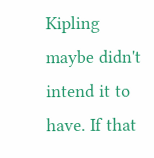Kipling maybe didn't intend it to have. If that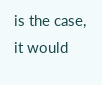is the case, it would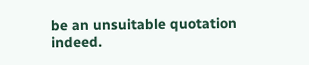be an unsuitable quotation indeed.